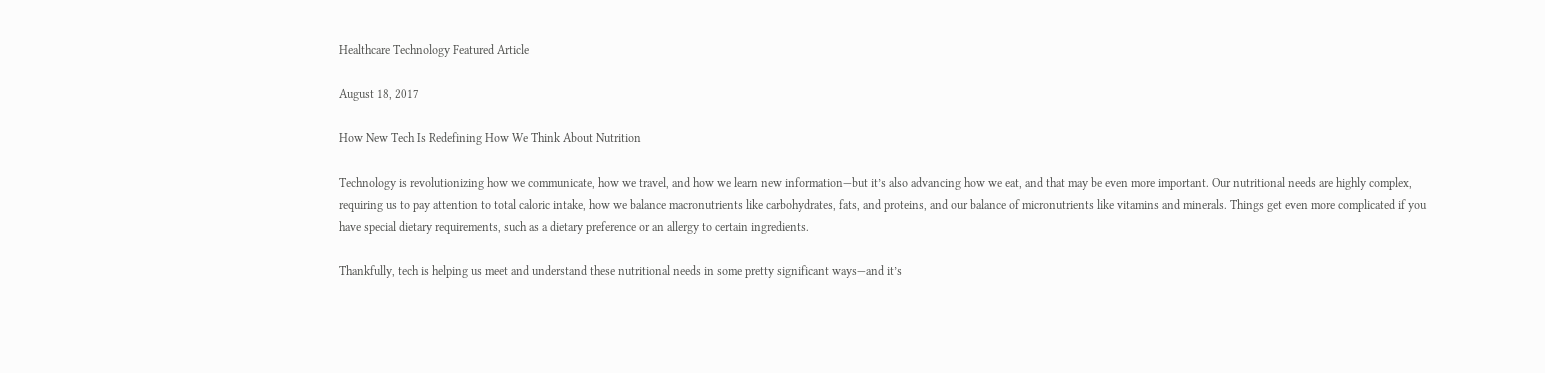Healthcare Technology Featured Article

August 18, 2017

How New Tech Is Redefining How We Think About Nutrition

Technology is revolutionizing how we communicate, how we travel, and how we learn new information—but it’s also advancing how we eat, and that may be even more important. Our nutritional needs are highly complex, requiring us to pay attention to total caloric intake, how we balance macronutrients like carbohydrates, fats, and proteins, and our balance of micronutrients like vitamins and minerals. Things get even more complicated if you have special dietary requirements, such as a dietary preference or an allergy to certain ingredients.

Thankfully, tech is helping us meet and understand these nutritional needs in some pretty significant ways—and it’s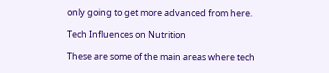only going to get more advanced from here.

Tech Influences on Nutrition

These are some of the main areas where tech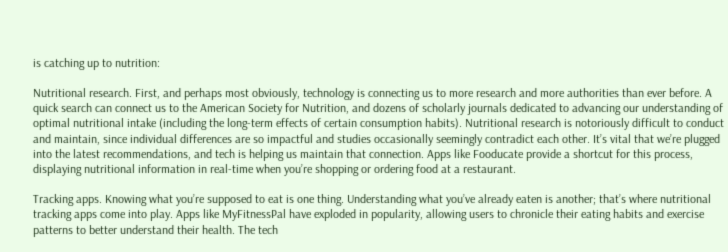is catching up to nutrition:

Nutritional research. First, and perhaps most obviously, technology is connecting us to more research and more authorities than ever before. A quick search can connect us to the American Society for Nutrition, and dozens of scholarly journals dedicated to advancing our understanding of optimal nutritional intake (including the long-term effects of certain consumption habits). Nutritional research is notoriously difficult to conduct and maintain, since individual differences are so impactful and studies occasionally seemingly contradict each other. It’s vital that we’re plugged into the latest recommendations, and tech is helping us maintain that connection. Apps like Fooducate provide a shortcut for this process, displaying nutritional information in real-time when you’re shopping or ordering food at a restaurant.

Tracking apps. Knowing what you’re supposed to eat is one thing. Understanding what you’ve already eaten is another; that’s where nutritional tracking apps come into play. Apps like MyFitnessPal have exploded in popularity, allowing users to chronicle their eating habits and exercise patterns to better understand their health. The tech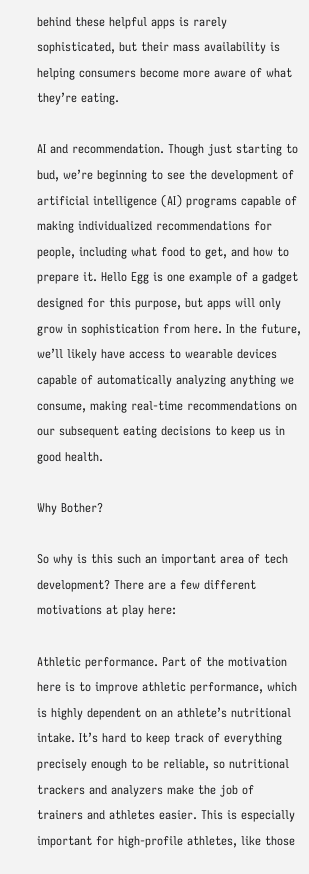behind these helpful apps is rarely sophisticated, but their mass availability is helping consumers become more aware of what they’re eating.

AI and recommendation. Though just starting to bud, we’re beginning to see the development of artificial intelligence (AI) programs capable of making individualized recommendations for people, including what food to get, and how to prepare it. Hello Egg is one example of a gadget designed for this purpose, but apps will only grow in sophistication from here. In the future, we’ll likely have access to wearable devices capable of automatically analyzing anything we consume, making real-time recommendations on our subsequent eating decisions to keep us in good health.

Why Bother?

So why is this such an important area of tech development? There are a few different motivations at play here:

Athletic performance. Part of the motivation here is to improve athletic performance, which is highly dependent on an athlete’s nutritional intake. It’s hard to keep track of everything precisely enough to be reliable, so nutritional trackers and analyzers make the job of trainers and athletes easier. This is especially important for high-profile athletes, like those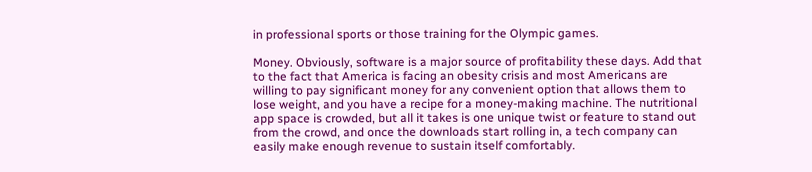in professional sports or those training for the Olympic games.

Money. Obviously, software is a major source of profitability these days. Add that to the fact that America is facing an obesity crisis and most Americans are willing to pay significant money for any convenient option that allows them to lose weight, and you have a recipe for a money-making machine. The nutritional app space is crowded, but all it takes is one unique twist or feature to stand out from the crowd, and once the downloads start rolling in, a tech company can easily make enough revenue to sustain itself comfortably.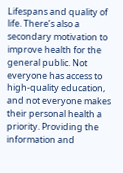Lifespans and quality of life. There’s also a secondary motivation to improve health for the general public. Not everyone has access to high-quality education, and not everyone makes their personal health a priority. Providing the information and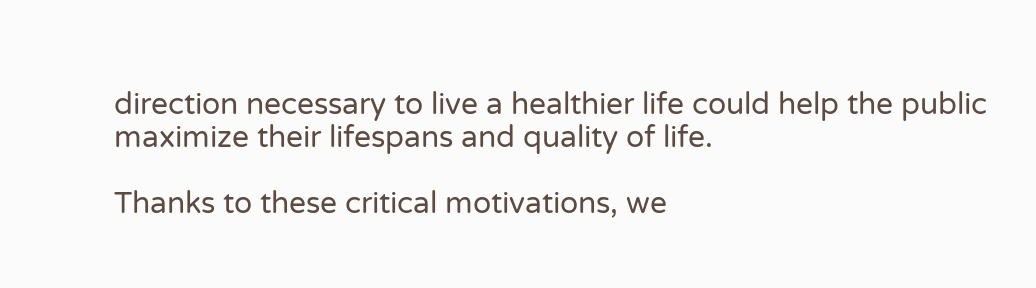direction necessary to live a healthier life could help the public maximize their lifespans and quality of life.

Thanks to these critical motivations, we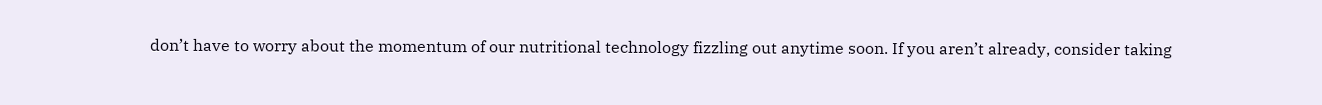don’t have to worry about the momentum of our nutritional technology fizzling out anytime soon. If you aren’t already, consider taking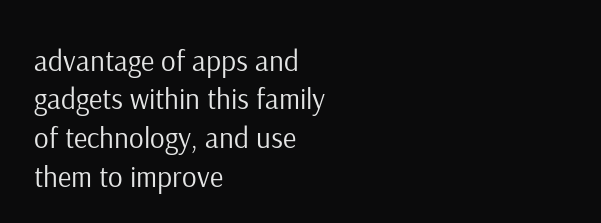advantage of apps and gadgets within this family of technology, and use them to improve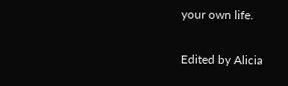your own life.

Edited by Alicia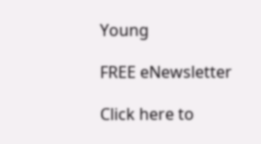Young

FREE eNewsletter

Click here to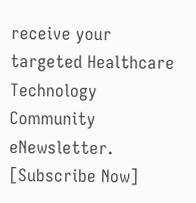receive your targeted Healthcare Technology Community eNewsletter.
[Subscribe Now]